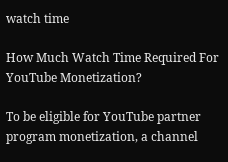watch time

How Much Watch Time Required For YouTube Monetization?

To be eligible for YouTube partner program monetization, a channel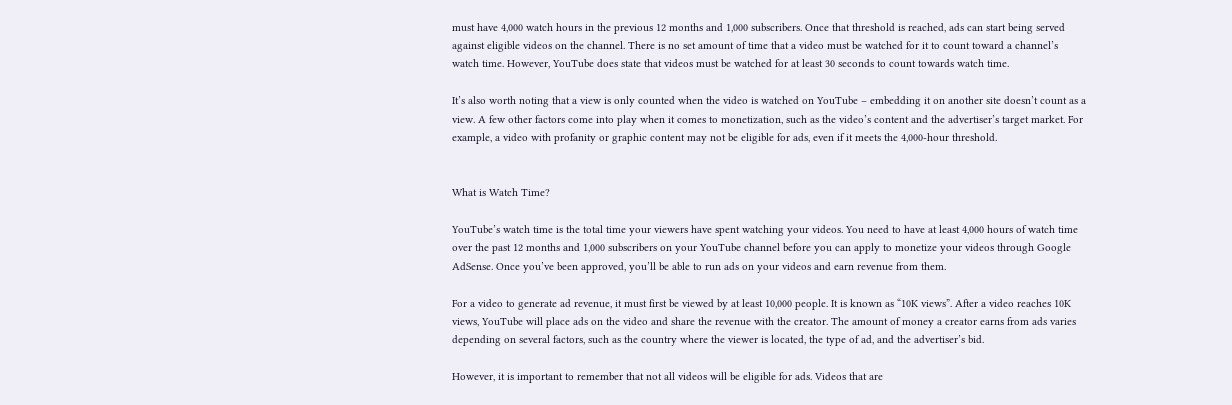must have 4,000 watch hours in the previous 12 months and 1,000 subscribers. Once that threshold is reached, ads can start being served against eligible videos on the channel. There is no set amount of time that a video must be watched for it to count toward a channel’s watch time. However, YouTube does state that videos must be watched for at least 30 seconds to count towards watch time.

It’s also worth noting that a view is only counted when the video is watched on YouTube – embedding it on another site doesn’t count as a view. A few other factors come into play when it comes to monetization, such as the video’s content and the advertiser’s target market. For example, a video with profanity or graphic content may not be eligible for ads, even if it meets the 4,000-hour threshold.


What is Watch Time?

YouTube’s watch time is the total time your viewers have spent watching your videos. You need to have at least 4,000 hours of watch time over the past 12 months and 1,000 subscribers on your YouTube channel before you can apply to monetize your videos through Google AdSense. Once you’ve been approved, you’ll be able to run ads on your videos and earn revenue from them.

For a video to generate ad revenue, it must first be viewed by at least 10,000 people. It is known as “10K views”. After a video reaches 10K views, YouTube will place ads on the video and share the revenue with the creator. The amount of money a creator earns from ads varies depending on several factors, such as the country where the viewer is located, the type of ad, and the advertiser’s bid.

However, it is important to remember that not all videos will be eligible for ads. Videos that are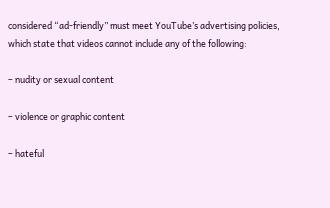considered “ad-friendly” must meet YouTube’s advertising policies, which state that videos cannot include any of the following:

– nudity or sexual content

– violence or graphic content

– hateful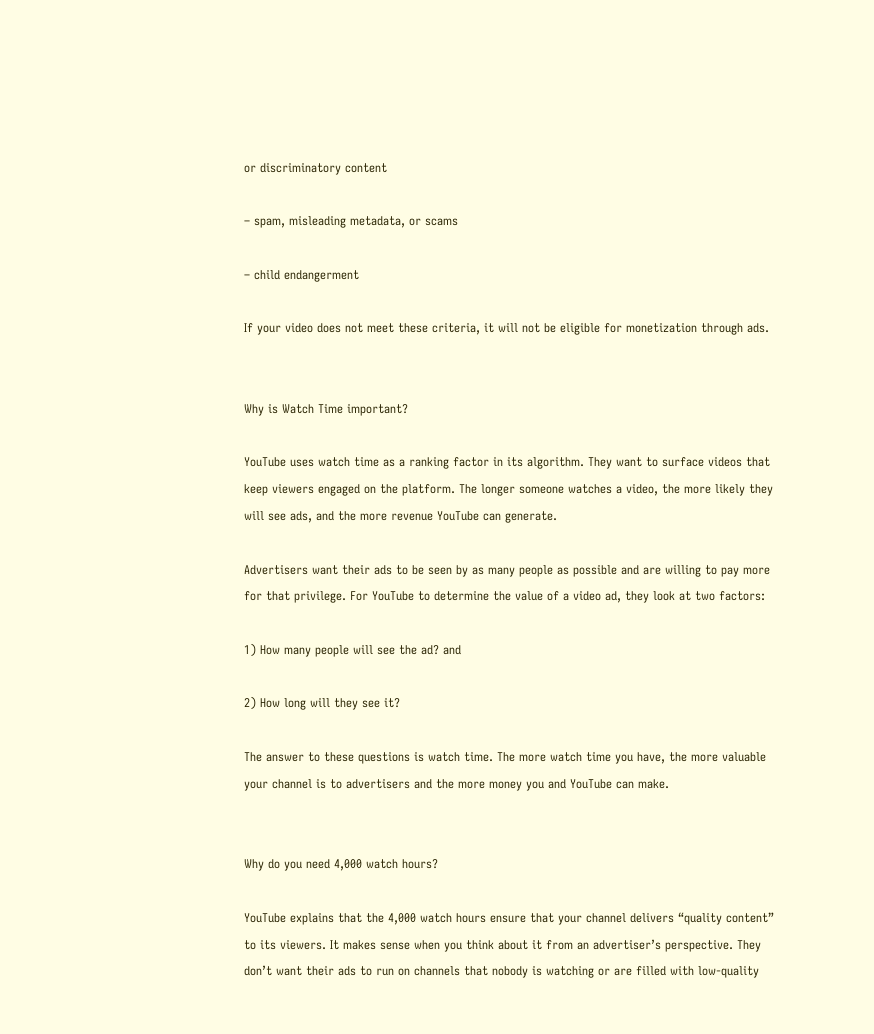or discriminatory content

– spam, misleading metadata, or scams

– child endangerment

If your video does not meet these criteria, it will not be eligible for monetization through ads.


Why is Watch Time important?

YouTube uses watch time as a ranking factor in its algorithm. They want to surface videos that keep viewers engaged on the platform. The longer someone watches a video, the more likely they will see ads, and the more revenue YouTube can generate.

Advertisers want their ads to be seen by as many people as possible and are willing to pay more for that privilege. For YouTube to determine the value of a video ad, they look at two factors:

1) How many people will see the ad? and

2) How long will they see it?

The answer to these questions is watch time. The more watch time you have, the more valuable your channel is to advertisers and the more money you and YouTube can make.


Why do you need 4,000 watch hours?

YouTube explains that the 4,000 watch hours ensure that your channel delivers “quality content” to its viewers. It makes sense when you think about it from an advertiser’s perspective. They don’t want their ads to run on channels that nobody is watching or are filled with low-quality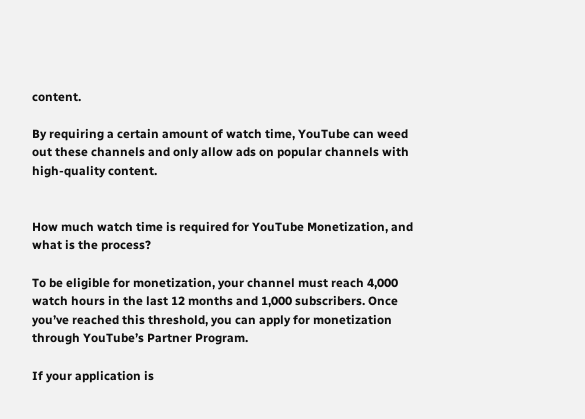content.

By requiring a certain amount of watch time, YouTube can weed out these channels and only allow ads on popular channels with high-quality content.


How much watch time is required for YouTube Monetization, and what is the process?

To be eligible for monetization, your channel must reach 4,000 watch hours in the last 12 months and 1,000 subscribers. Once you’ve reached this threshold, you can apply for monetization through YouTube’s Partner Program.

If your application is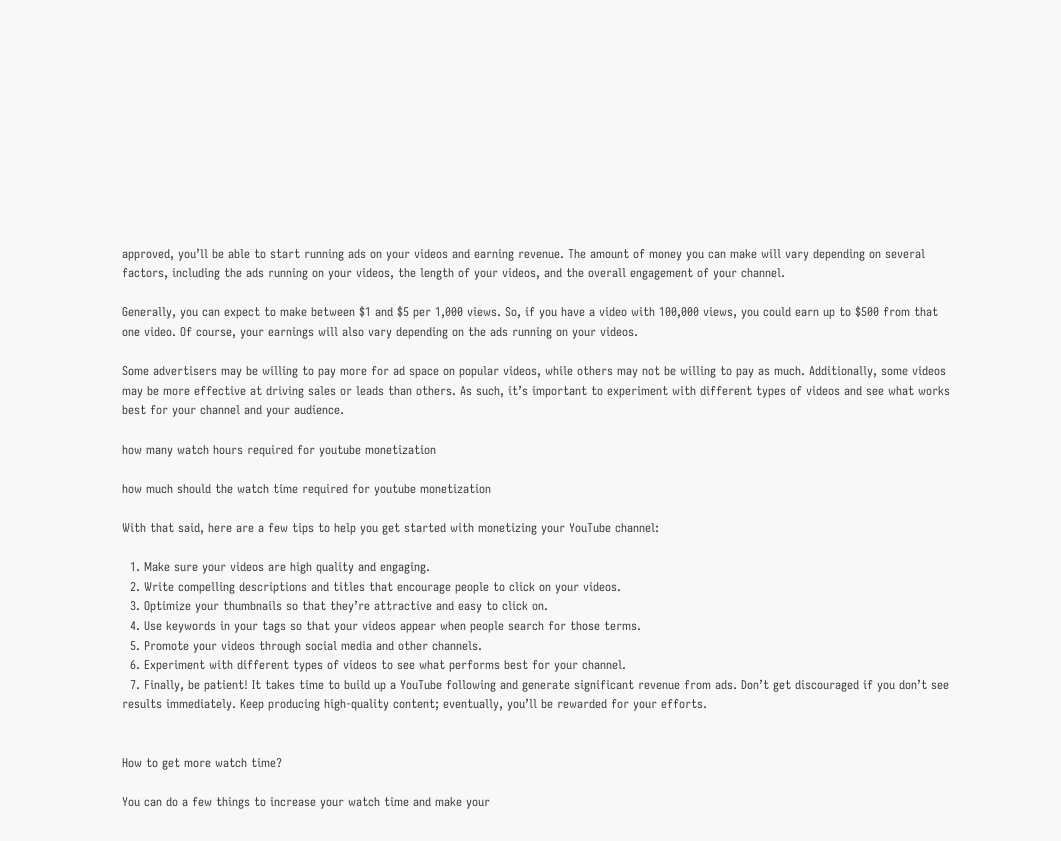approved, you’ll be able to start running ads on your videos and earning revenue. The amount of money you can make will vary depending on several factors, including the ads running on your videos, the length of your videos, and the overall engagement of your channel.

Generally, you can expect to make between $1 and $5 per 1,000 views. So, if you have a video with 100,000 views, you could earn up to $500 from that one video. Of course, your earnings will also vary depending on the ads running on your videos.

Some advertisers may be willing to pay more for ad space on popular videos, while others may not be willing to pay as much. Additionally, some videos may be more effective at driving sales or leads than others. As such, it’s important to experiment with different types of videos and see what works best for your channel and your audience.

how many watch hours required for youtube monetization

how much should the watch time required for youtube monetization

With that said, here are a few tips to help you get started with monetizing your YouTube channel:

  1. Make sure your videos are high quality and engaging.
  2. Write compelling descriptions and titles that encourage people to click on your videos.
  3. Optimize your thumbnails so that they’re attractive and easy to click on.
  4. Use keywords in your tags so that your videos appear when people search for those terms.
  5. Promote your videos through social media and other channels.
  6. Experiment with different types of videos to see what performs best for your channel.
  7. Finally, be patient! It takes time to build up a YouTube following and generate significant revenue from ads. Don’t get discouraged if you don’t see results immediately. Keep producing high-quality content; eventually, you’ll be rewarded for your efforts.


How to get more watch time?

You can do a few things to increase your watch time and make your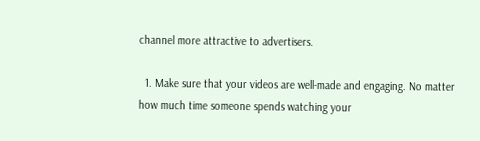channel more attractive to advertisers.

  1. Make sure that your videos are well-made and engaging. No matter how much time someone spends watching your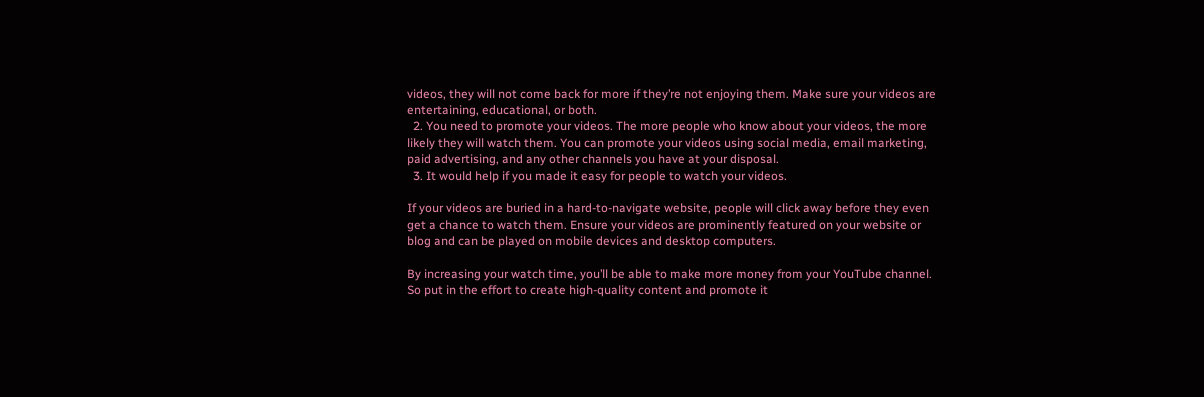videos, they will not come back for more if they’re not enjoying them. Make sure your videos are entertaining, educational, or both.
  2. You need to promote your videos. The more people who know about your videos, the more likely they will watch them. You can promote your videos using social media, email marketing, paid advertising, and any other channels you have at your disposal.
  3. It would help if you made it easy for people to watch your videos.

If your videos are buried in a hard-to-navigate website, people will click away before they even get a chance to watch them. Ensure your videos are prominently featured on your website or blog and can be played on mobile devices and desktop computers.

By increasing your watch time, you’ll be able to make more money from your YouTube channel. So put in the effort to create high-quality content and promote it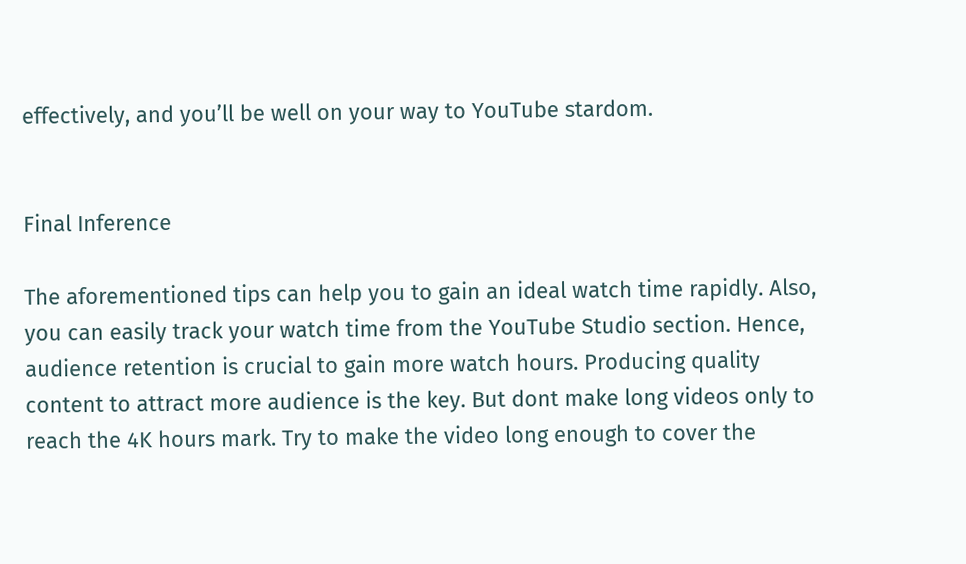effectively, and you’ll be well on your way to YouTube stardom.


Final Inference

The aforementioned tips can help you to gain an ideal watch time rapidly. Also, you can easily track your watch time from the YouTube Studio section. Hence, audience retention is crucial to gain more watch hours. Producing quality content to attract more audience is the key. But dont make long videos only to reach the 4K hours mark. Try to make the video long enough to cover the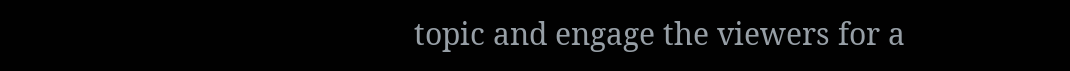topic and engage the viewers for a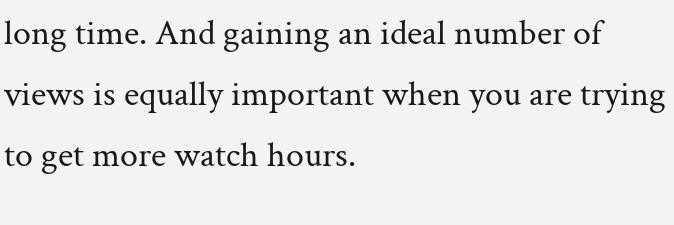long time. And gaining an ideal number of views is equally important when you are trying to get more watch hours.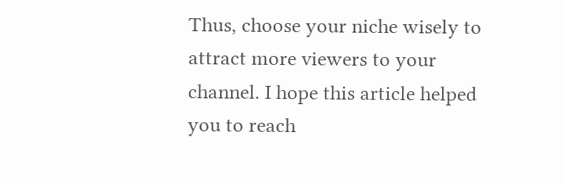Thus, choose your niche wisely to attract more viewers to your channel. I hope this article helped you to reach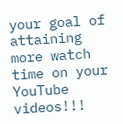your goal of attaining more watch time on your YouTube videos!!!